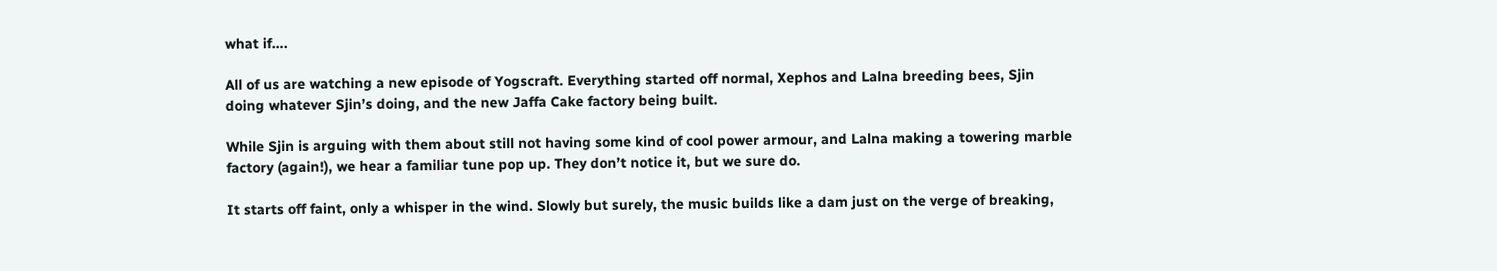what if….

All of us are watching a new episode of Yogscraft. Everything started off normal, Xephos and Lalna breeding bees, Sjin doing whatever Sjin’s doing, and the new Jaffa Cake factory being built.

While Sjin is arguing with them about still not having some kind of cool power armour, and Lalna making a towering marble factory (again!), we hear a familiar tune pop up. They don’t notice it, but we sure do.

It starts off faint, only a whisper in the wind. Slowly but surely, the music builds like a dam just on the verge of breaking,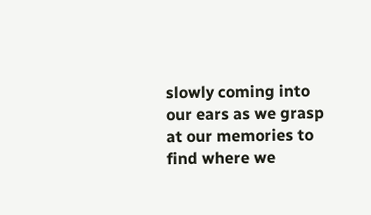slowly coming into our ears as we grasp at our memories to find where we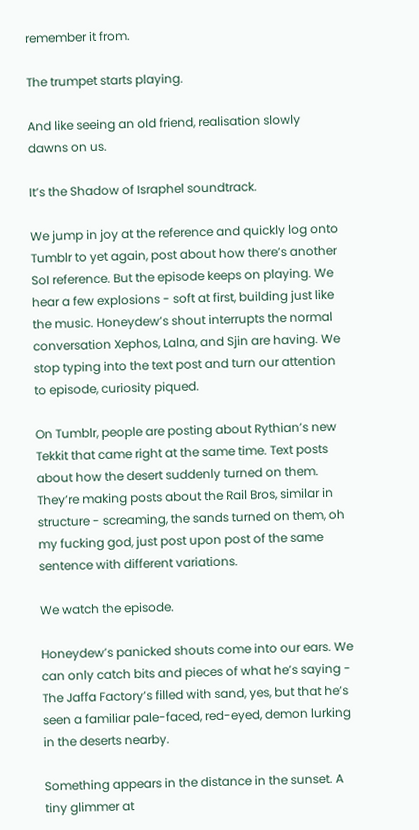remember it from.

The trumpet starts playing.

And like seeing an old friend, realisation slowly dawns on us.

It’s the Shadow of Israphel soundtrack.

We jump in joy at the reference and quickly log onto Tumblr to yet again, post about how there’s another SoI reference. But the episode keeps on playing. We hear a few explosions - soft at first, building just like the music. Honeydew’s shout interrupts the normal conversation Xephos, Lalna, and Sjin are having. We stop typing into the text post and turn our attention to episode, curiosity piqued.

On Tumblr, people are posting about Rythian’s new Tekkit that came right at the same time. Text posts about how the desert suddenly turned on them. They’re making posts about the Rail Bros, similar in structure - screaming, the sands turned on them, oh my fucking god, just post upon post of the same sentence with different variations.

We watch the episode.

Honeydew’s panicked shouts come into our ears. We can only catch bits and pieces of what he’s saying - The Jaffa Factory’s filled with sand, yes, but that he’s seen a familiar pale-faced, red-eyed, demon lurking in the deserts nearby.

Something appears in the distance in the sunset. A tiny glimmer at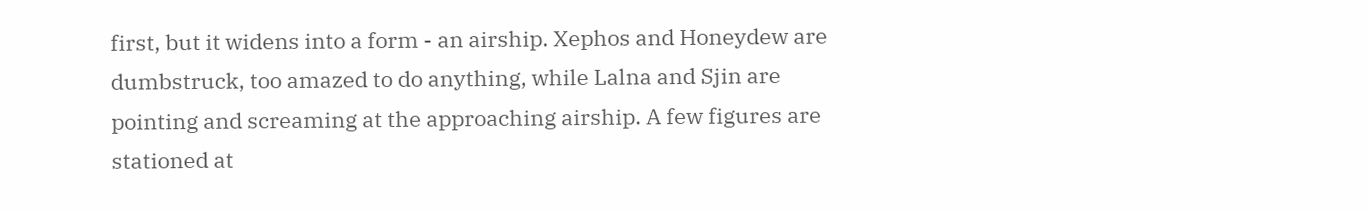first, but it widens into a form - an airship. Xephos and Honeydew are dumbstruck, too amazed to do anything, while Lalna and Sjin are pointing and screaming at the approaching airship. A few figures are stationed at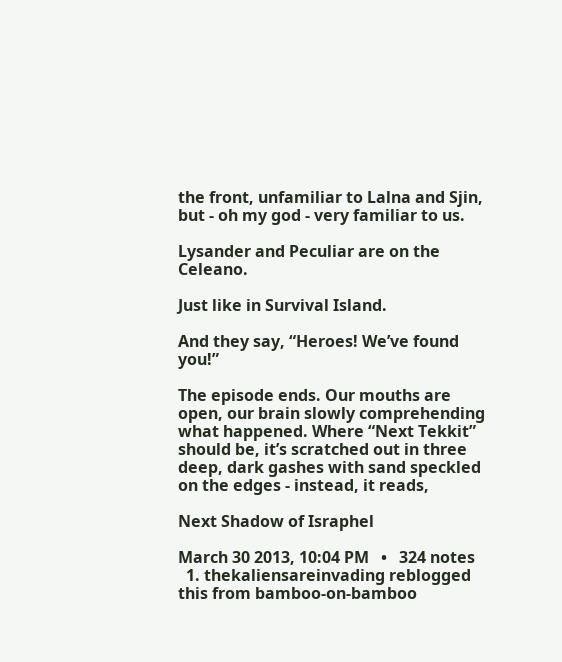the front, unfamiliar to Lalna and Sjin, but - oh my god - very familiar to us.

Lysander and Peculiar are on the Celeano.

Just like in Survival Island.

And they say, “Heroes! We’ve found you!”

The episode ends. Our mouths are open, our brain slowly comprehending what happened. Where “Next Tekkit” should be, it’s scratched out in three deep, dark gashes with sand speckled on the edges - instead, it reads,

Next Shadow of Israphel

March 30 2013, 10:04 PM   •   324 notes
  1. thekaliensareinvading reblogged this from bamboo-on-bamboo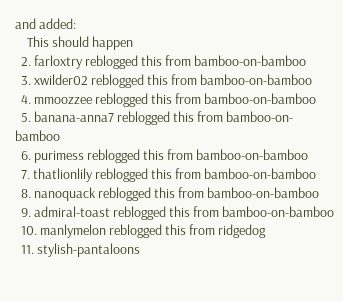and added:
    This should happen
  2. farloxtry reblogged this from bamboo-on-bamboo
  3. xwilder02 reblogged this from bamboo-on-bamboo
  4. mmoozzee reblogged this from bamboo-on-bamboo
  5. banana-anna7 reblogged this from bamboo-on-bamboo
  6. purimess reblogged this from bamboo-on-bamboo
  7. thatlionlily reblogged this from bamboo-on-bamboo
  8. nanoquack reblogged this from bamboo-on-bamboo
  9. admiral-toast reblogged this from bamboo-on-bamboo
  10. manlymelon reblogged this from ridgedog
  11. stylish-pantaloons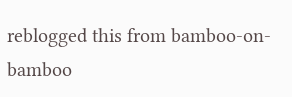reblogged this from bamboo-on-bamboo